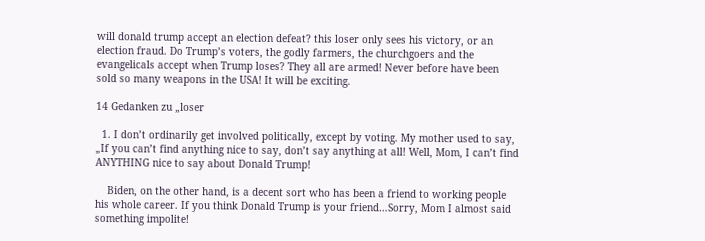will donald trump accept an election defeat? this loser only sees his victory, or an election fraud. Do Trump’s voters, the godly farmers, the churchgoers and the evangelicals accept when Trump loses? They all are armed! Never before have been sold so many weapons in the USA! It will be exciting.

14 Gedanken zu „loser

  1. I don’t ordinarily get involved politically, except by voting. My mother used to say, „If you can’t find anything nice to say, don’t say anything at all! Well, Mom, I can’t find ANYTHING nice to say about Donald Trump!

    Biden, on the other hand, is a decent sort who has been a friend to working people his whole career. If you think Donald Trump is your friend…Sorry, Mom I almost said something impolite!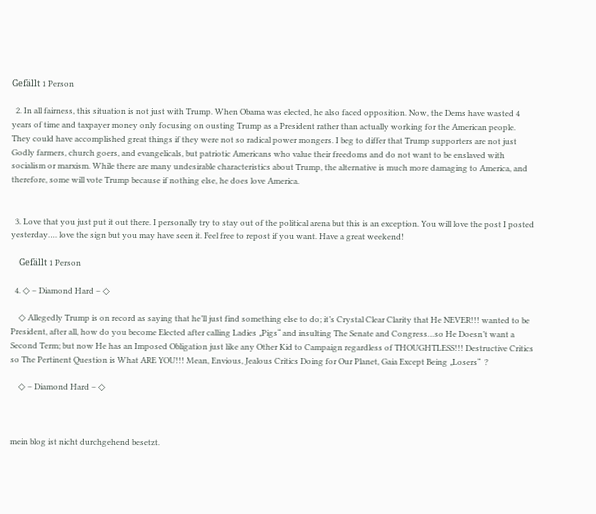Gefällt 1 Person

  2. In all fairness, this situation is not just with Trump. When Obama was elected, he also faced opposition. Now, the Dems have wasted 4 years of time and taxpayer money only focusing on ousting Trump as a President rather than actually working for the American people. They could have accomplished great things if they were not so radical power mongers. I beg to differ that Trump supporters are not just Godly farmers, church goers, and evangelicals, but patriotic Americans who value their freedoms and do not want to be enslaved with socialism or marxism. While there are many undesirable characteristics about Trump, the alternative is much more damaging to America, and therefore, some will vote Trump because if nothing else, he does love America.


  3. Love that you just put it out there. I personally try to stay out of the political arena but this is an exception. You will love the post I posted yesterday…. love the sign but you may have seen it. Feel free to repost if you want. Have a great weekend!

    Gefällt 1 Person

  4. ◇ – Diamond Hard – ◇

    ◇ Allegedly Trump is on record as saying that he’ll just find something else to do; it’s Crystal Clear Clarity that He NEVER!!! wanted to be President, after all, how do you become Elected after calling Ladies „Pigs“ and insulting The Senate and Congress…so He Doesn’t want a Second Term; but now He has an Imposed Obligation just like any Other Kid to Campaign regardless of THOUGHTLESS!!! Destructive Critics so The Pertinent Question is What ARE YOU!!! Mean, Envious, Jealous Critics Doing for Our Planet, Gaia Except Being „Losers“  ?

    ◇ – Diamond Hard – ◇



mein blog ist nicht durchgehend besetzt.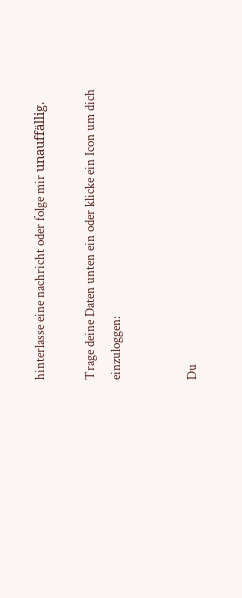hinterlasse eine nachricht oder folge mir unauffällig.

Trage deine Daten unten ein oder klicke ein Icon um dich einzuloggen:


Du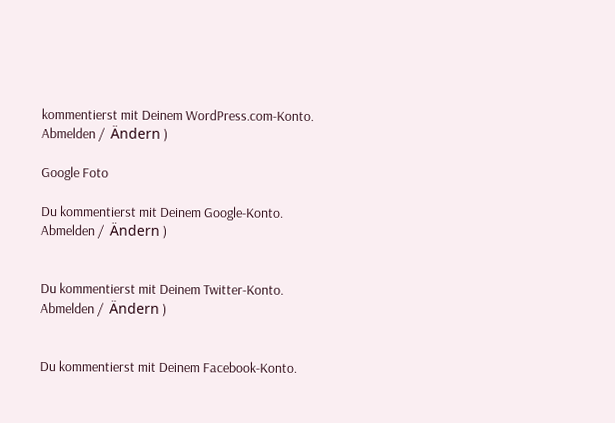kommentierst mit Deinem WordPress.com-Konto. Abmelden /  Ändern )

Google Foto

Du kommentierst mit Deinem Google-Konto. Abmelden /  Ändern )


Du kommentierst mit Deinem Twitter-Konto. Abmelden /  Ändern )


Du kommentierst mit Deinem Facebook-Konto.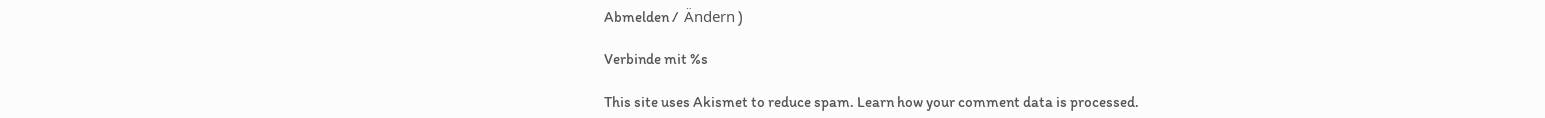Abmelden /  Ändern )

Verbinde mit %s

This site uses Akismet to reduce spam. Learn how your comment data is processed.